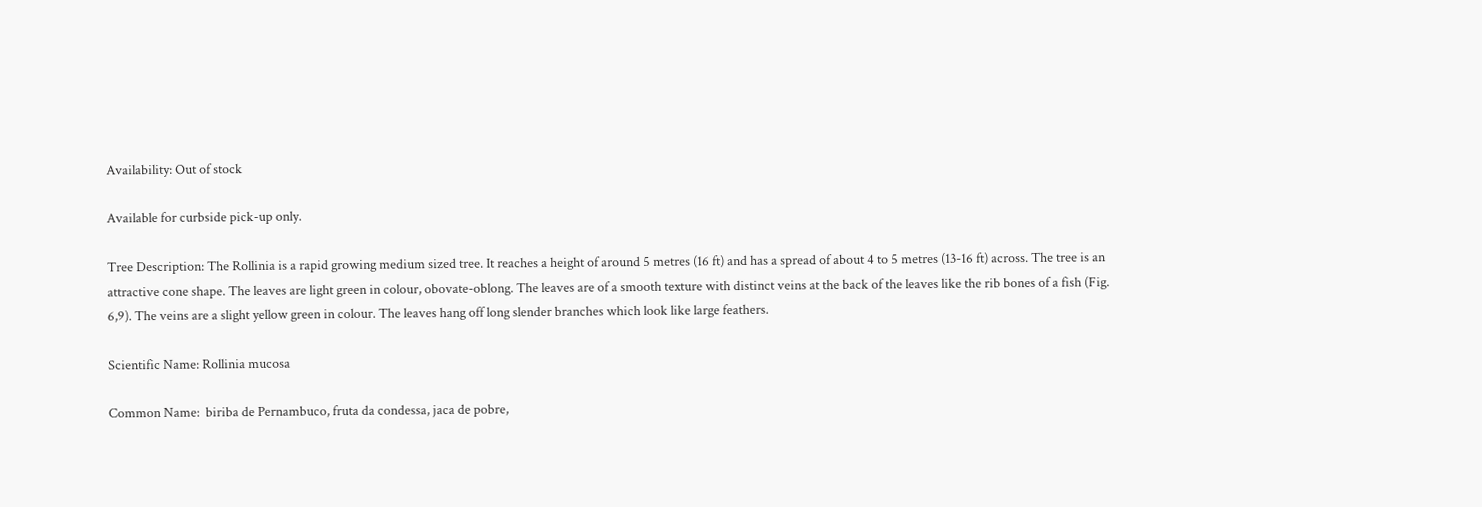Availability: Out of stock

Available for curbside pick-up only.

Tree Description: The Rollinia is a rapid growing medium sized tree. It reaches a height of around 5 metres (16 ft) and has a spread of about 4 to 5 metres (13-16 ft) across. The tree is an attractive cone shape. The leaves are light green in colour, obovate-oblong. The leaves are of a smooth texture with distinct veins at the back of the leaves like the rib bones of a fish (Fig. 6,9). The veins are a slight yellow green in colour. The leaves hang off long slender branches which look like large feathers.

Scientific Name: Rollinia mucosa

Common Name:  biriba de Pernambuco, fruta da condessa, jaca de pobre,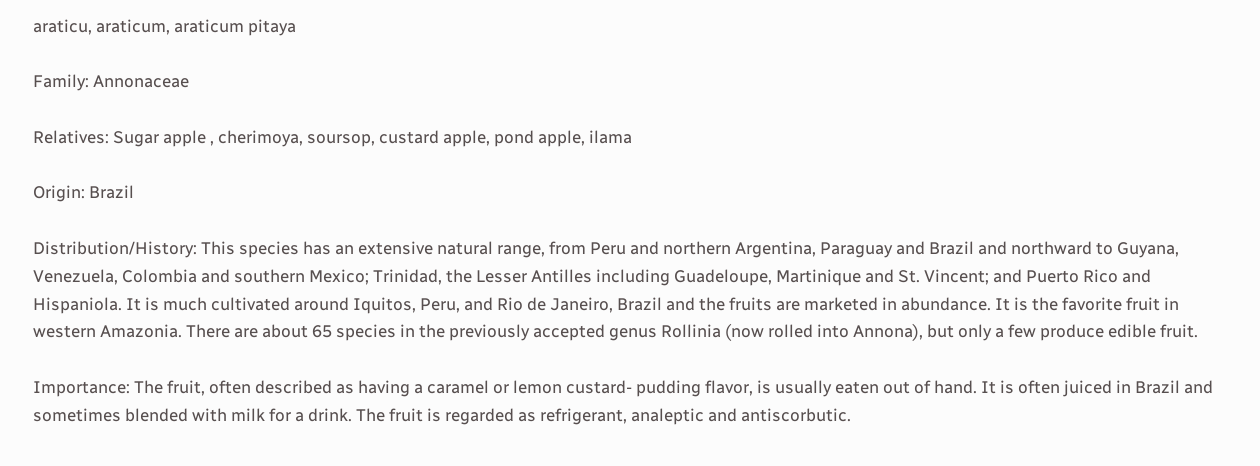araticu, araticum, araticum pitaya

Family: Annonaceae

Relatives: Sugar apple , cherimoya, soursop, custard apple, pond apple, ilama

Origin: Brazil

Distribution/History: This species has an extensive natural range, from Peru and northern Argentina, Paraguay and Brazil and northward to Guyana, Venezuela, Colombia and southern Mexico; Trinidad, the Lesser Antilles including Guadeloupe, Martinique and St. Vincent; and Puerto Rico and Hispaniola. It is much cultivated around Iquitos, Peru, and Rio de Janeiro, Brazil and the fruits are marketed in abundance. It is the favorite fruit in western Amazonia. There are about 65 species in the previously accepted genus Rollinia (now rolled into Annona), but only a few produce edible fruit.

Importance: The fruit, often described as having a caramel or lemon custard- pudding flavor, is usually eaten out of hand. It is often juiced in Brazil and sometimes blended with milk for a drink. The fruit is regarded as refrigerant, analeptic and antiscorbutic.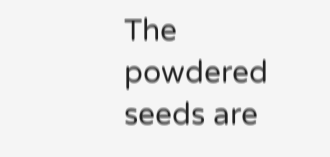The powdered seeds are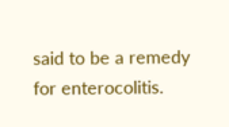said to be a remedy for enterocolitis.